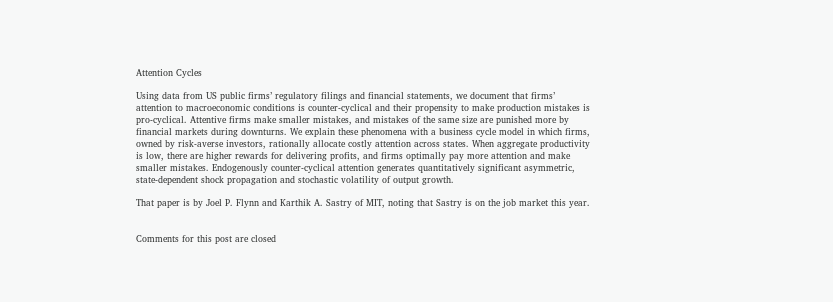Attention Cycles

Using data from US public firms’ regulatory filings and financial statements, we document that firms’ attention to macroeconomic conditions is counter-cyclical and their propensity to make production mistakes is pro-cyclical. Attentive firms make smaller mistakes, and mistakes of the same size are punished more by financial markets during downturns. We explain these phenomena with a business cycle model in which firms, owned by risk-averse investors, rationally allocate costly attention across states. When aggregate productivity is low, there are higher rewards for delivering profits, and firms optimally pay more attention and make smaller mistakes. Endogenously counter-cyclical attention generates quantitatively significant asymmetric, state-dependent shock propagation and stochastic volatility of output growth.

That paper is by Joel P. Flynn and Karthik A. Sastry of MIT, noting that Sastry is on the job market this year.


Comments for this post are closed